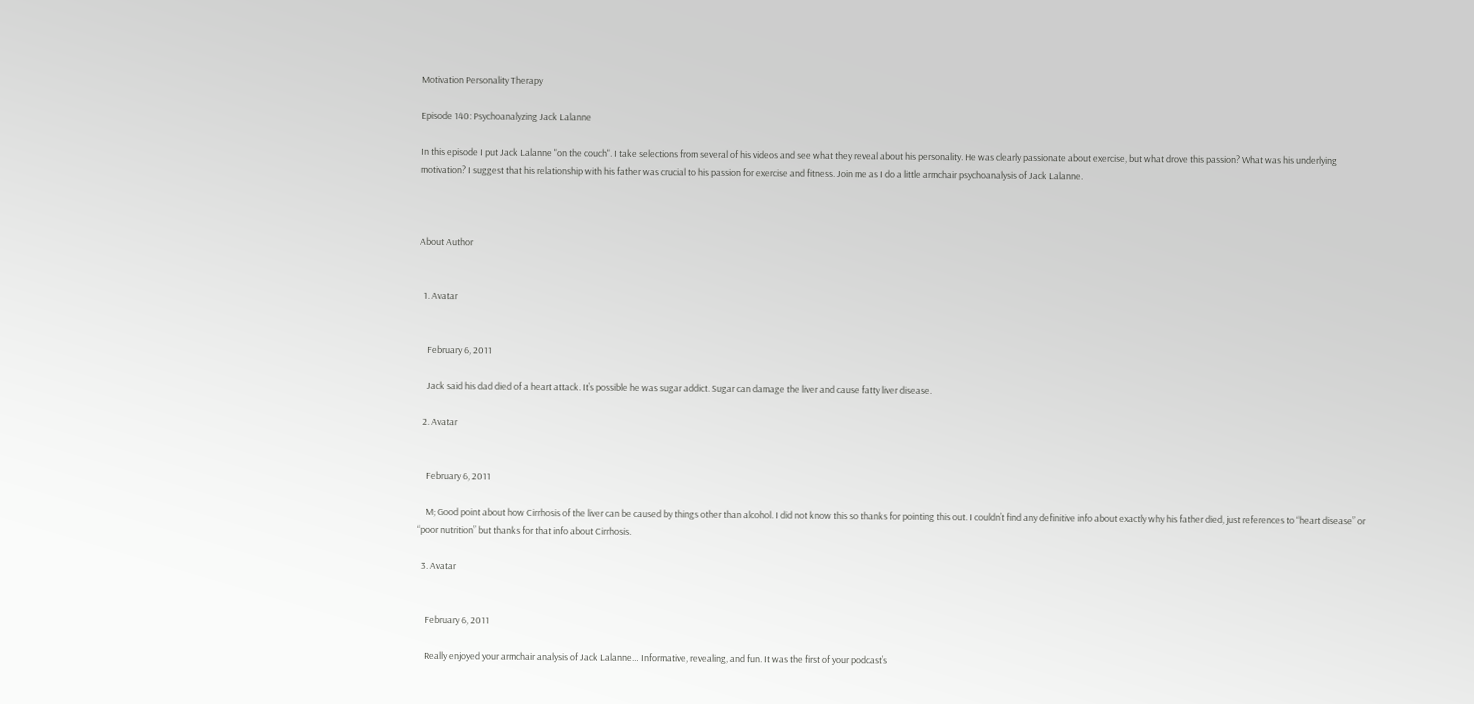Motivation Personality Therapy

Episode 140: Psychoanalyzing Jack Lalanne

In this episode I put Jack Lalanne "on the couch". I take selections from several of his videos and see what they reveal about his personality. He was clearly passionate about exercise, but what drove this passion? What was his underlying motivation? I suggest that his relationship with his father was crucial to his passion for exercise and fitness. Join me as I do a little armchair psychoanalysis of Jack Lalanne.



About Author


  1. Avatar


    February 6, 2011

    Jack said his dad died of a heart attack. It’s possible he was sugar addict. Sugar can damage the liver and cause fatty liver disease.

  2. Avatar


    February 6, 2011

    M; Good point about how Cirrhosis of the liver can be caused by things other than alcohol. I did not know this so thanks for pointing this out. I couldn’t find any definitive info about exactly why his father died, just references to “heart disease” or “poor nutrition” but thanks for that info about Cirrhosis.

  3. Avatar


    February 6, 2011

    Really enjoyed your armchair analysis of Jack Lalanne… Informative, revealing, and fun. It was the first of your podcast’s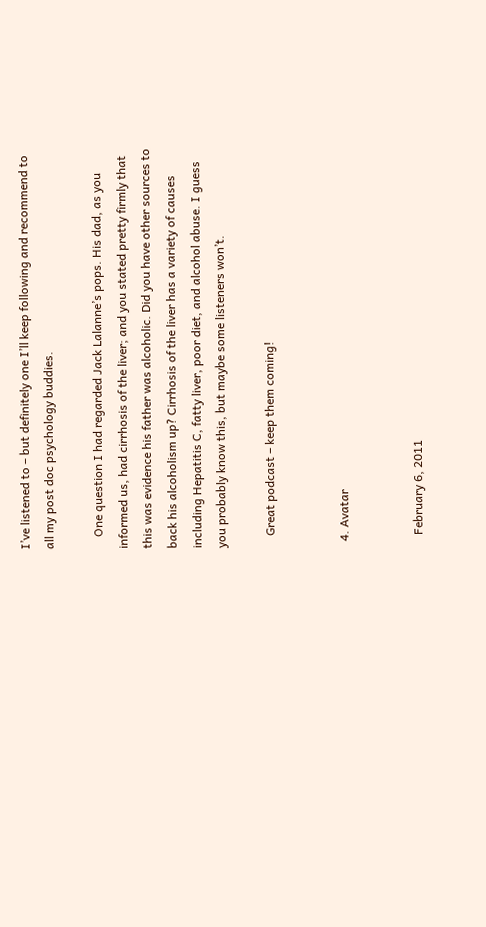I’ve listened to – but definitely one I’ll keep following and recommend to all my post doc psychology buddies.

    One question I had regarded Jack Lalanne’s pops. His dad, as you informed us, had cirrhosis of the liver; and you stated pretty firmly that this was evidence his father was alcoholic. Did you have other sources to back his alcoholism up? Cirrhosis of the liver has a variety of causes including Hepatitis C, fatty liver, poor diet, and alcohol abuse. I guess you probably know this, but maybe some listeners won’t.

    Great podcast – keep them coming!


  4. Avatar


    February 6, 2011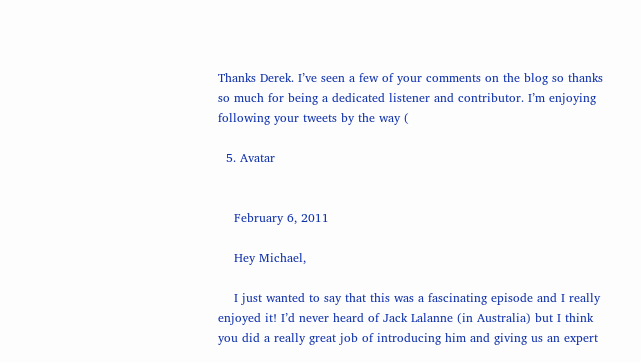Thanks Derek. I’ve seen a few of your comments on the blog so thanks so much for being a dedicated listener and contributor. I’m enjoying following your tweets by the way (

  5. Avatar


    February 6, 2011

    Hey Michael,

    I just wanted to say that this was a fascinating episode and I really enjoyed it! I’d never heard of Jack Lalanne (in Australia) but I think you did a really great job of introducing him and giving us an expert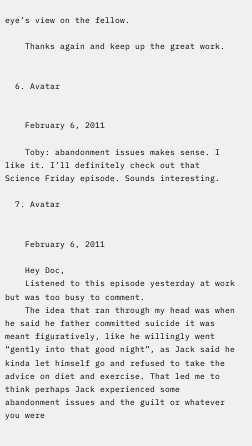eye’s view on the fellow.

    Thanks again and keep up the great work.


  6. Avatar


    February 6, 2011

    Toby: abandonment issues makes sense. I like it. I’ll definitely check out that Science Friday episode. Sounds interesting.

  7. Avatar


    February 6, 2011

    Hey Doc,
    Listened to this episode yesterday at work but was too busy to comment.
    The idea that ran through my head was when he said he father committed suicide it was meant figuratively, like he willingly went “gently into that good night”, as Jack said he kinda let himself go and refused to take the advice on diet and exercise. That led me to think perhaps Jack experienced some abandonment issues and the guilt or whatever you were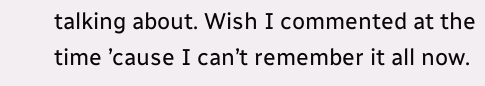talking about. Wish I commented at the time ’cause I can’t remember it all now.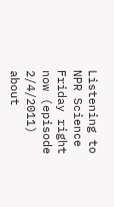Listening to NPR Science Friday right now (episode 2/4/2011) about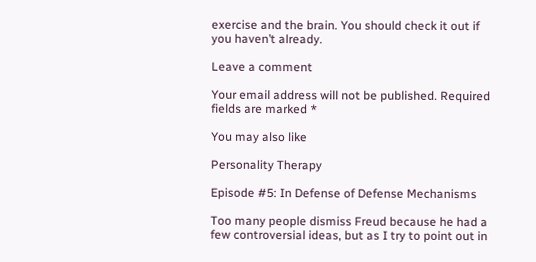exercise and the brain. You should check it out if you haven’t already.

Leave a comment

Your email address will not be published. Required fields are marked *

You may also like

Personality Therapy

Episode #5: In Defense of Defense Mechanisms

Too many people dismiss Freud because he had a few controversial ideas, but as I try to point out in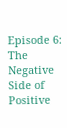Episode 6: The Negative Side of Positive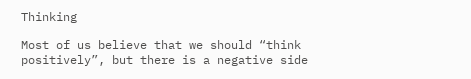Thinking

Most of us believe that we should “think positively”, but there is a negative side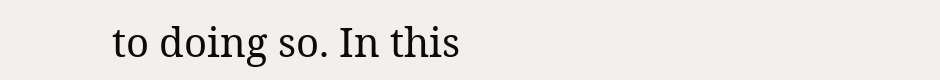to doing so. In this